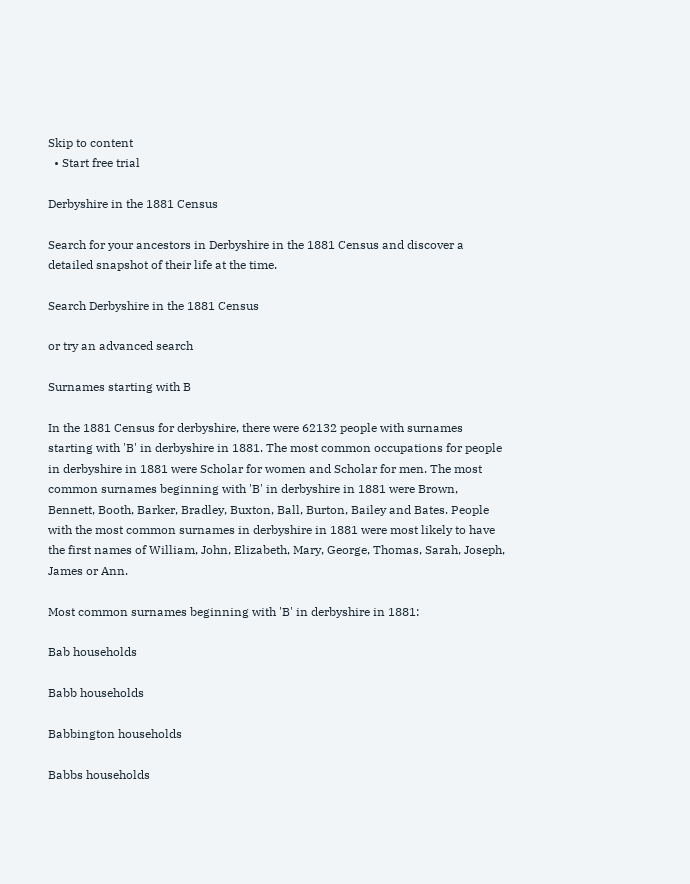Skip to content
  • Start free trial

Derbyshire in the 1881 Census

Search for your ancestors in Derbyshire in the 1881 Census and discover a detailed snapshot of their life at the time.

Search Derbyshire in the 1881 Census

or try an advanced search

Surnames starting with B

In the 1881 Census for derbyshire, there were 62132 people with surnames starting with 'B' in derbyshire in 1881. The most common occupations for people in derbyshire in 1881 were Scholar for women and Scholar for men. The most common surnames beginning with 'B' in derbyshire in 1881 were Brown, Bennett, Booth, Barker, Bradley, Buxton, Ball, Burton, Bailey and Bates. People with the most common surnames in derbyshire in 1881 were most likely to have the first names of William, John, Elizabeth, Mary, George, Thomas, Sarah, Joseph, James or Ann.

Most common surnames beginning with 'B' in derbyshire in 1881:

Bab households

Babb households

Babbington households

Babbs households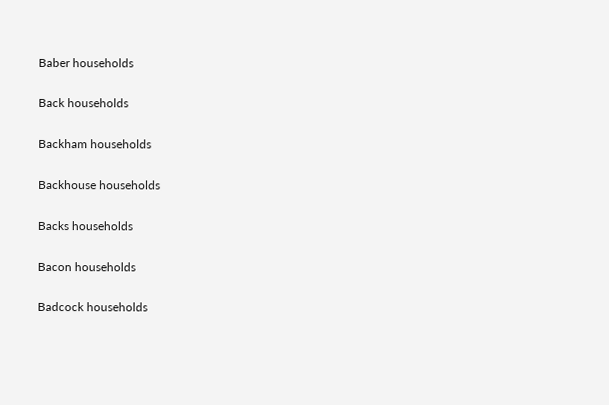Baber households

Back households

Backham households

Backhouse households

Backs households

Bacon households

Badcock households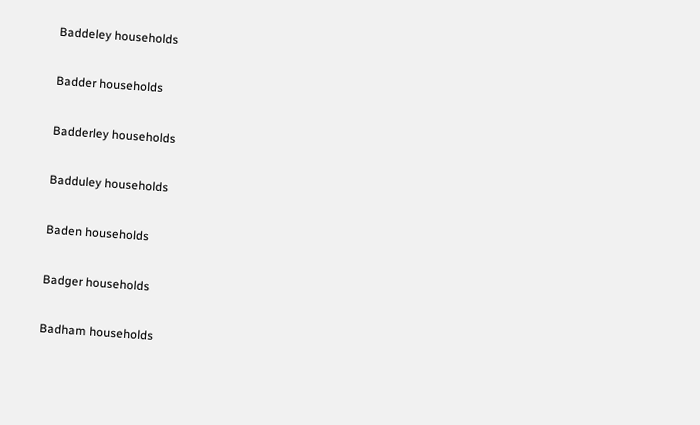Baddeley households

Badder households

Badderley households

Badduley households

Baden households

Badger households

Badham households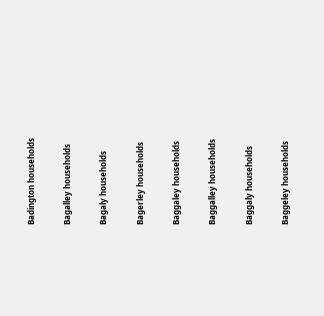Badington households

Bagalley households

Bagaly households

Bagerley households

Baggaley households

Baggalley households

Baggaly households

Baggeley households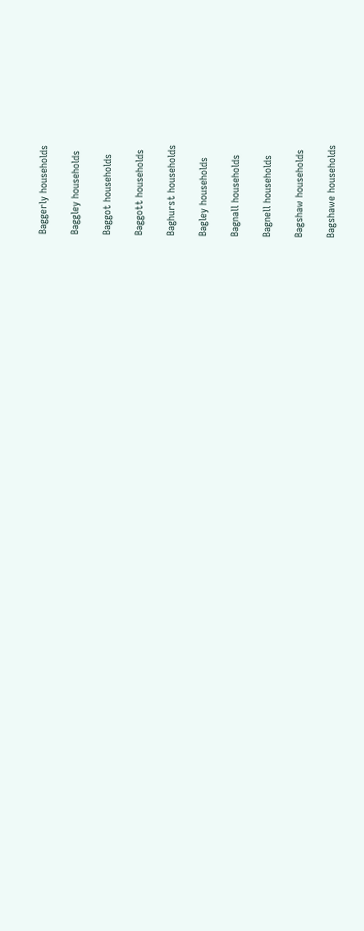Baggerly households

Baggley households

Baggot households

Baggott households

Baghurst households

Bagley households

Bagnall households

Bagnell households

Bagshaw households

Bagshawe households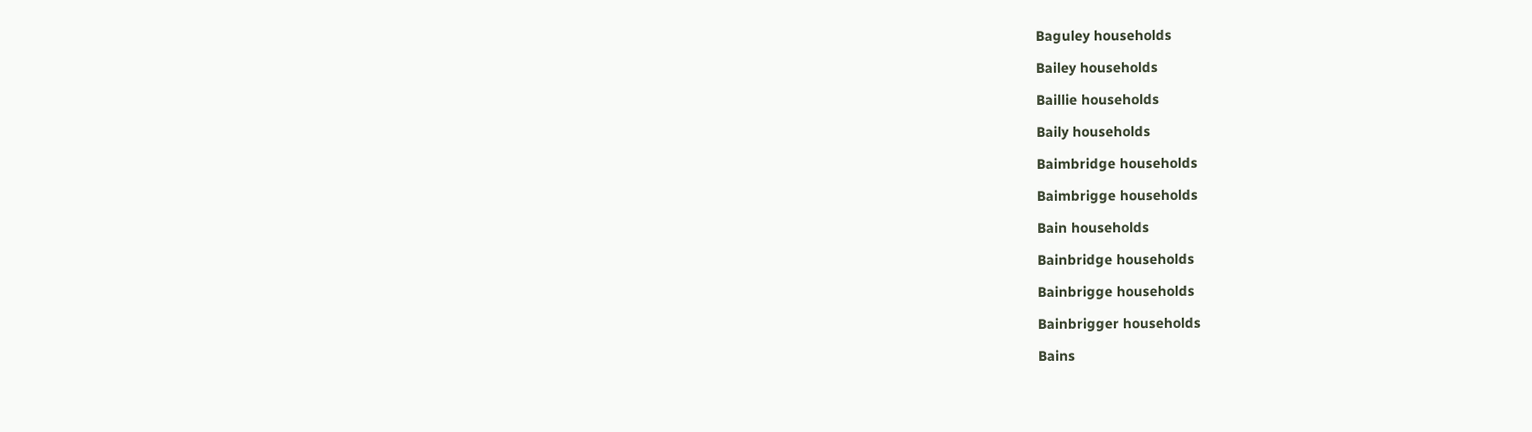Baguley households

Bailey households

Baillie households

Baily households

Baimbridge households

Baimbrigge households

Bain households

Bainbridge households

Bainbrigge households

Bainbrigger households

Bains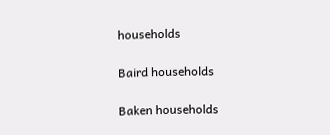households

Baird households

Baken households